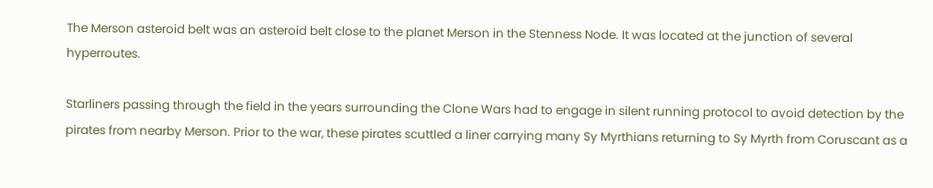The Merson asteroid belt was an asteroid belt close to the planet Merson in the Stenness Node. It was located at the junction of several hyperroutes.

Starliners passing through the field in the years surrounding the Clone Wars had to engage in silent running protocol to avoid detection by the pirates from nearby Merson. Prior to the war, these pirates scuttled a liner carrying many Sy Myrthians returning to Sy Myrth from Coruscant as a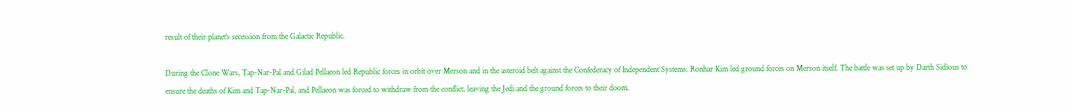result of their planet's secession from the Galactic Republic.

During the Clone Wars, Tap-Nar-Pal and Gilad Pellaeon led Republic forces in orbit over Merson and in the asteroid belt against the Confederacy of Independent Systems. Ronhar Kim led ground forces on Merson itself. The battle was set up by Darth Sidious to ensure the deaths of Kim and Tap-Nar-Pal, and Pellaeon was forced to withdraw from the conflict, leaving the Jedi and the ground forces to their doom.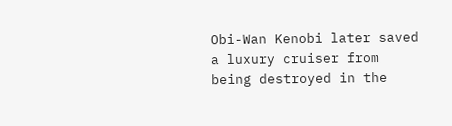Obi-Wan Kenobi later saved a luxury cruiser from being destroyed in the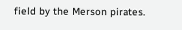field by the Merson pirates.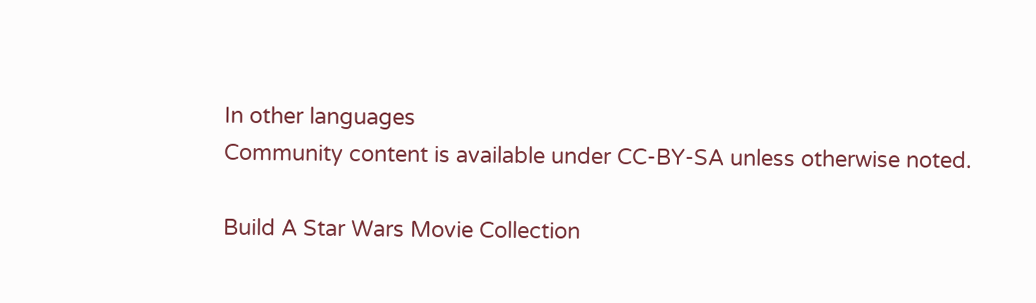In other languages
Community content is available under CC-BY-SA unless otherwise noted.

Build A Star Wars Movie Collection